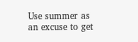Use summer as an excuse to get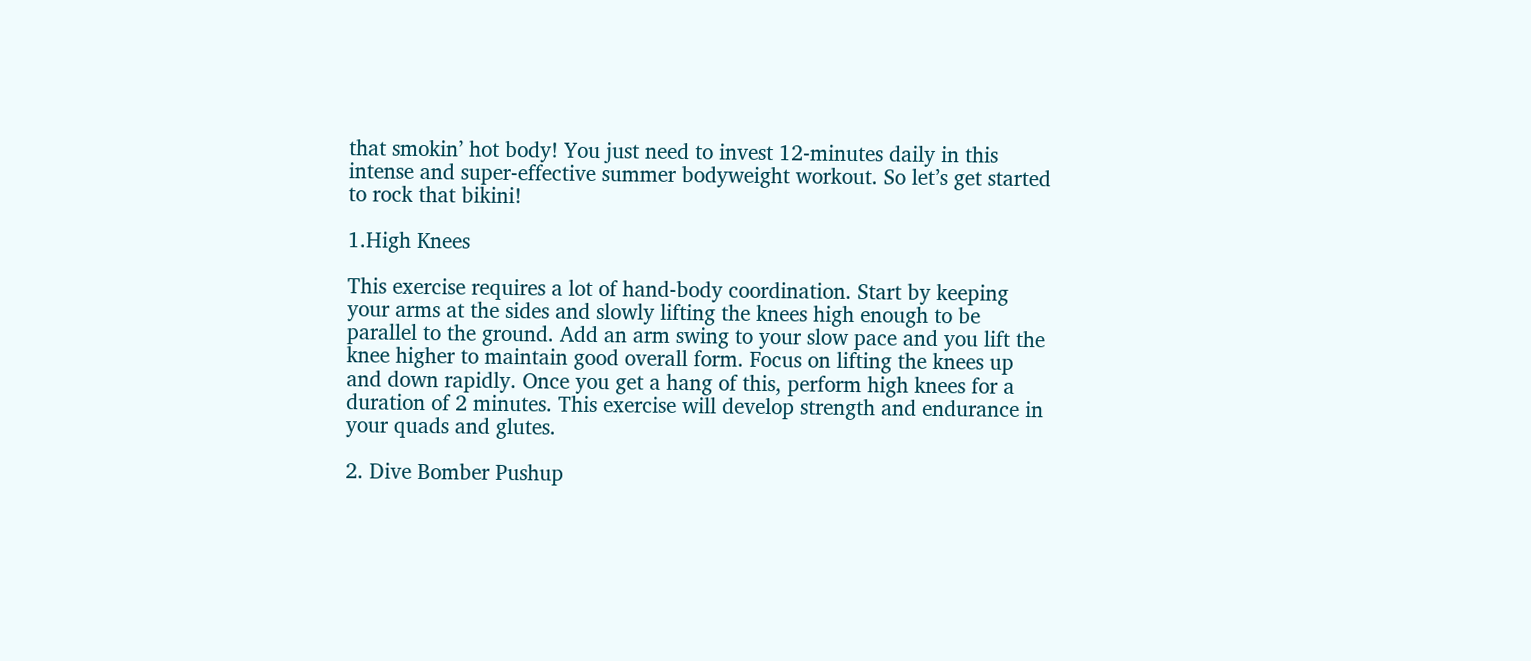that smokin’ hot body! You just need to invest 12-minutes daily in this intense and super-effective summer bodyweight workout. So let’s get started to rock that bikini!

1.High Knees

This exercise requires a lot of hand-body coordination. Start by keeping your arms at the sides and slowly lifting the knees high enough to be parallel to the ground. Add an arm swing to your slow pace and you lift the knee higher to maintain good overall form. Focus on lifting the knees up and down rapidly. Once you get a hang of this, perform high knees for a duration of 2 minutes. This exercise will develop strength and endurance in your quads and glutes.

2. Dive Bomber Pushup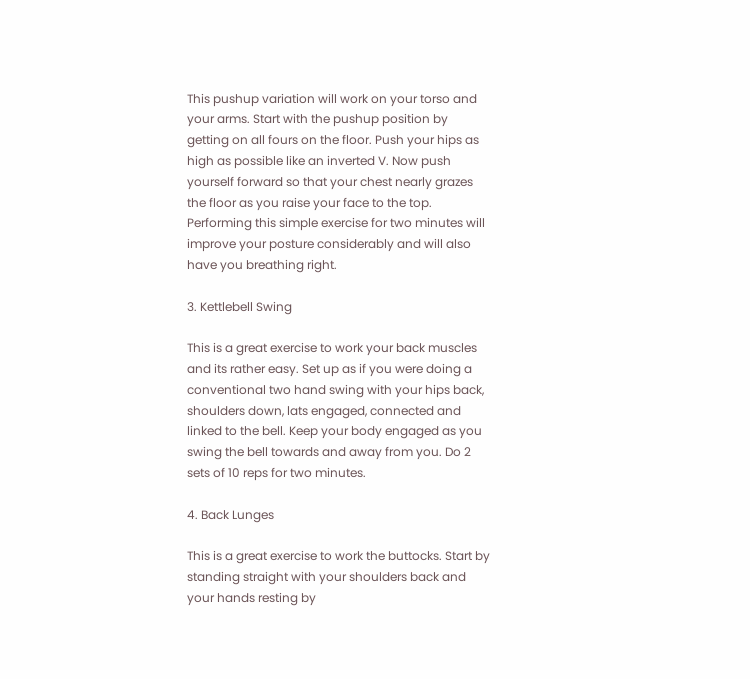This pushup variation will work on your torso and your arms. Start with the pushup position by getting on all fours on the floor. Push your hips as high as possible like an inverted V. Now push yourself forward so that your chest nearly grazes the floor as you raise your face to the top. Performing this simple exercise for two minutes will improve your posture considerably and will also have you breathing right.

3. Kettlebell Swing

This is a great exercise to work your back muscles and its rather easy. Set up as if you were doing a conventional two hand swing with your hips back, shoulders down, lats engaged, connected and linked to the bell. Keep your body engaged as you swing the bell towards and away from you. Do 2 sets of 10 reps for two minutes.

4. Back Lunges

This is a great exercise to work the buttocks. Start by standing straight with your shoulders back and your hands resting by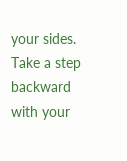your sides. Take a step backward with your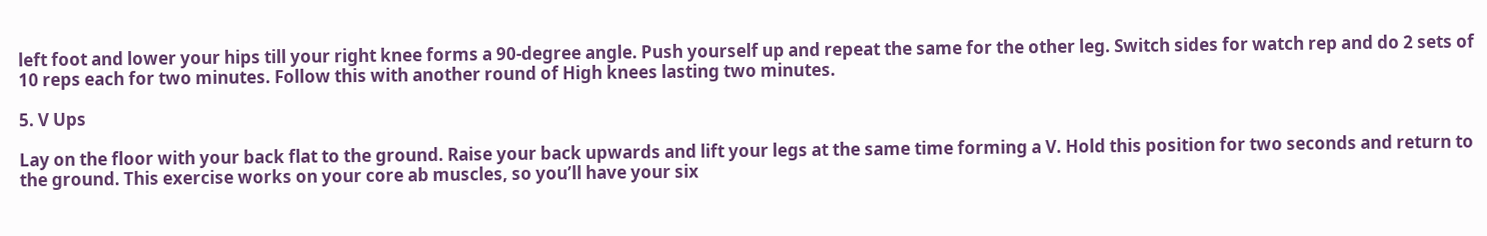left foot and lower your hips till your right knee forms a 90-degree angle. Push yourself up and repeat the same for the other leg. Switch sides for watch rep and do 2 sets of 10 reps each for two minutes. Follow this with another round of High knees lasting two minutes.

5. V Ups

Lay on the floor with your back flat to the ground. Raise your back upwards and lift your legs at the same time forming a V. Hold this position for two seconds and return to the ground. This exercise works on your core ab muscles, so you’ll have your six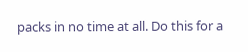packs in no time at all. Do this for a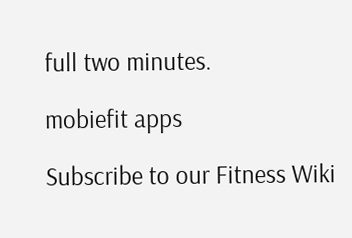full two minutes.

mobiefit apps

Subscribe to our Fitness Wiki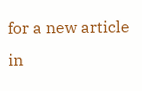for a new article in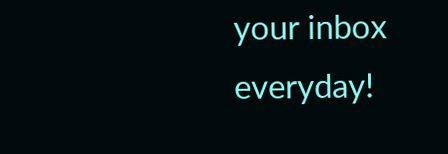your inbox everyday!